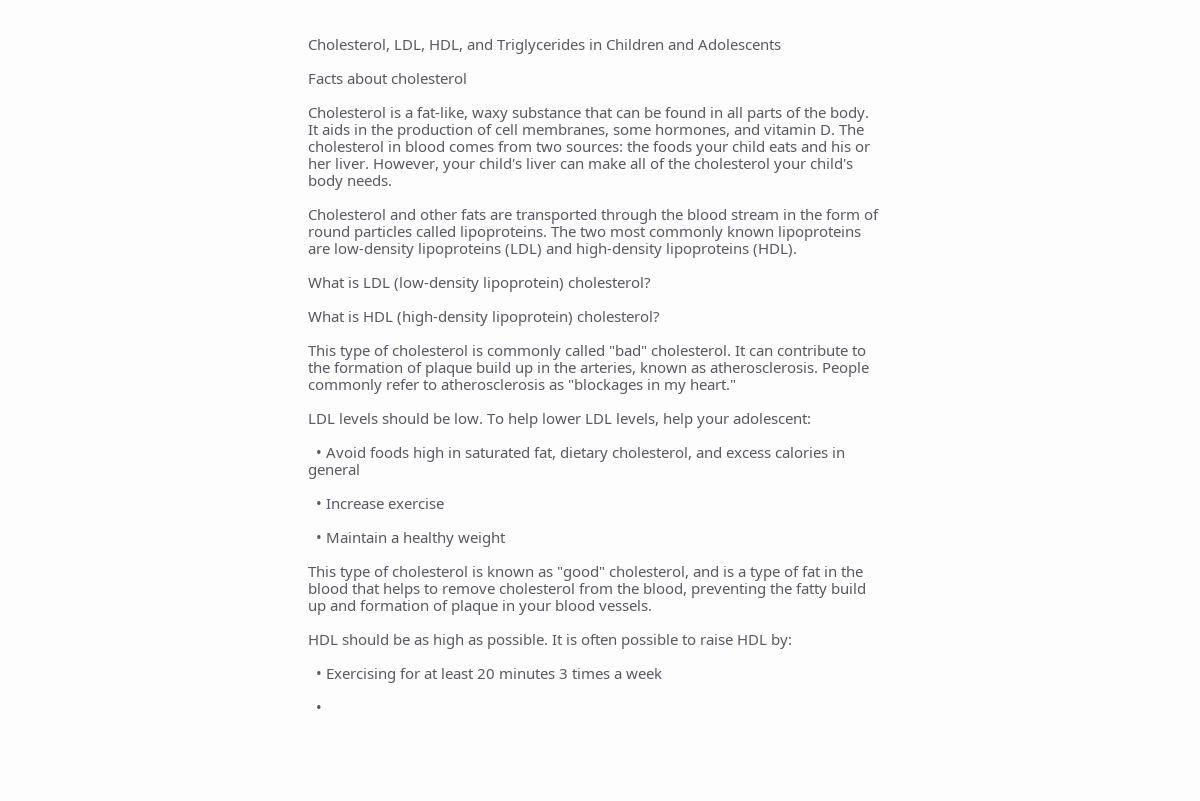Cholesterol, LDL, HDL, and Triglycerides in Children and Adolescents

Facts about cholesterol

Cholesterol is a fat-like, waxy substance that can be found in all parts of the body. It aids in the production of cell membranes, some hormones, and vitamin D. The cholesterol in blood comes from two sources: the foods your child eats and his or her liver. However, your child's liver can make all of the cholesterol your child's body needs.

Cholesterol and other fats are transported through the blood stream in the form of round particles called lipoproteins. The two most commonly known lipoproteins are low-density lipoproteins (LDL) and high-density lipoproteins (HDL).

What is LDL (low-density lipoprotein) cholesterol?

What is HDL (high-density lipoprotein) cholesterol?

This type of cholesterol is commonly called "bad" cholesterol. It can contribute to the formation of plaque build up in the arteries, known as atherosclerosis. People commonly refer to atherosclerosis as "blockages in my heart."

LDL levels should be low. To help lower LDL levels, help your adolescent:

  • Avoid foods high in saturated fat, dietary cholesterol, and excess calories in general

  • Increase exercise

  • Maintain a healthy weight

This type of cholesterol is known as "good" cholesterol, and is a type of fat in the blood that helps to remove cholesterol from the blood, preventing the fatty build up and formation of plaque in your blood vessels.

HDL should be as high as possible. It is often possible to raise HDL by:

  • Exercising for at least 20 minutes 3 times a week

  •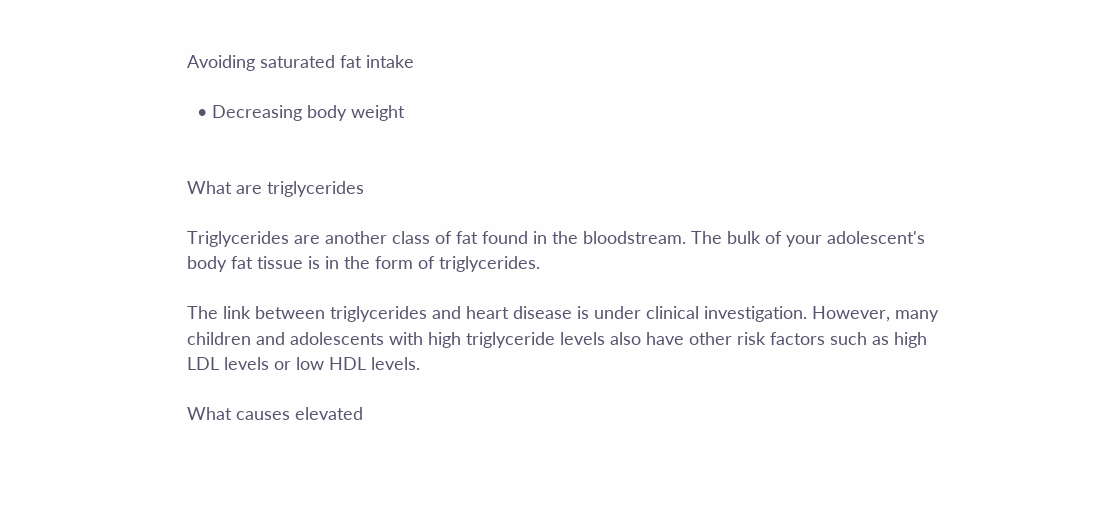Avoiding saturated fat intake

  • Decreasing body weight


What are triglycerides

Triglycerides are another class of fat found in the bloodstream. The bulk of your adolescent's body fat tissue is in the form of triglycerides.

The link between triglycerides and heart disease is under clinical investigation. However, many children and adolescents with high triglyceride levels also have other risk factors such as high LDL levels or low HDL levels.

What causes elevated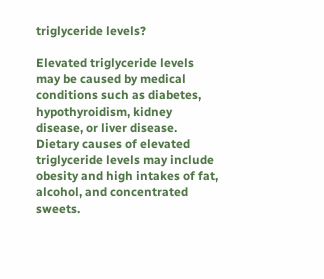triglyceride levels?

Elevated triglyceride levels may be caused by medical conditions such as diabetes, hypothyroidism, kidney disease, or liver disease. Dietary causes of elevated triglyceride levels may include obesity and high intakes of fat, alcohol, and concentrated sweets.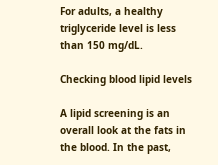For adults, a healthy triglyceride level is less than 150 mg/dL.

Checking blood lipid levels

A lipid screening is an overall look at the fats in the blood. In the past,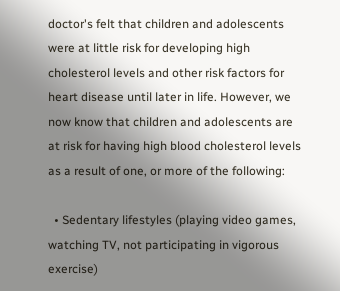doctor's felt that children and adolescents were at little risk for developing high cholesterol levels and other risk factors for heart disease until later in life. However, we now know that children and adolescents are at risk for having high blood cholesterol levels as a result of one, or more of the following:

  • Sedentary lifestyles (playing video games, watching TV, not participating in vigorous exercise)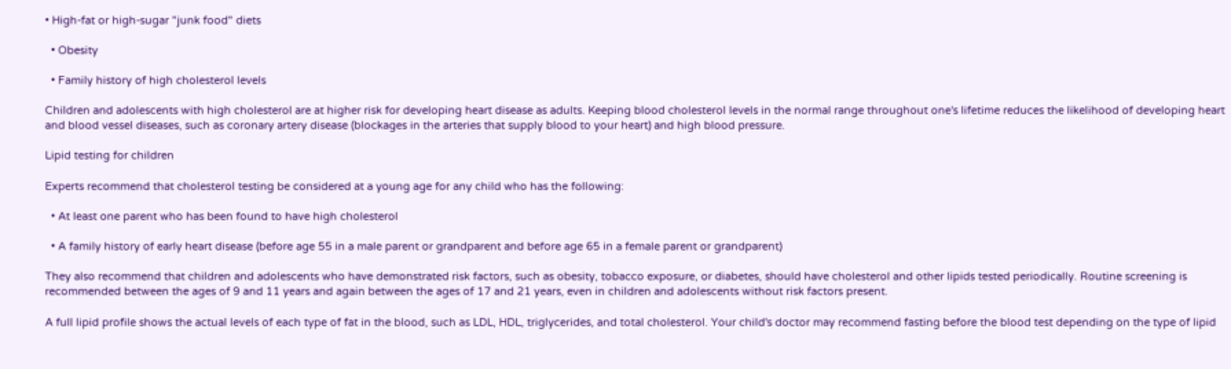• High-fat or high-sugar "junk food" diets

  • Obesity

  • Family history of high cholesterol levels

Children and adolescents with high cholesterol are at higher risk for developing heart disease as adults. Keeping blood cholesterol levels in the normal range throughout one's lifetime reduces the likelihood of developing heart and blood vessel diseases, such as coronary artery disease (blockages in the arteries that supply blood to your heart) and high blood pressure.

Lipid testing for children

Experts recommend that cholesterol testing be considered at a young age for any child who has the following:

  • At least one parent who has been found to have high cholesterol

  • A family history of early heart disease (before age 55 in a male parent or grandparent and before age 65 in a female parent or grandparent)

They also recommend that children and adolescents who have demonstrated risk factors, such as obesity, tobacco exposure, or diabetes, should have cholesterol and other lipids tested periodically. Routine screening is recommended between the ages of 9 and 11 years and again between the ages of 17 and 21 years, even in children and adolescents without risk factors present.

A full lipid profile shows the actual levels of each type of fat in the blood, such as LDL, HDL, triglycerides, and total cholesterol. Your child's doctor may recommend fasting before the blood test depending on the type of lipid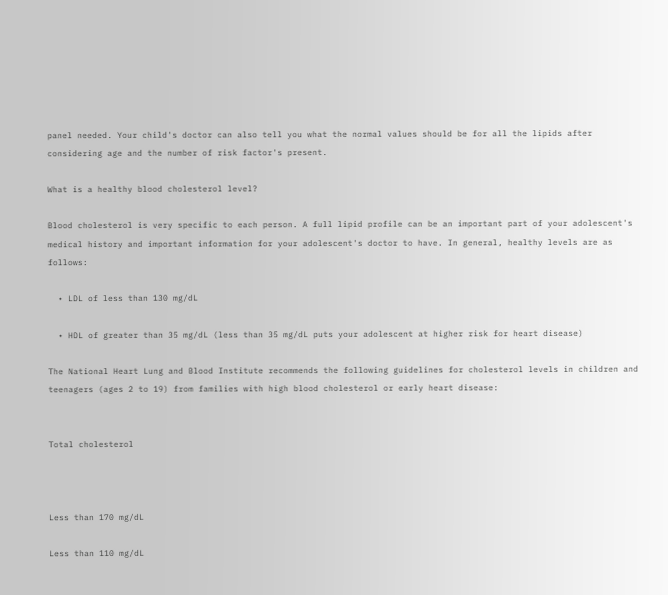panel needed. Your child's doctor can also tell you what the normal values should be for all the lipids after considering age and the number of risk factor's present.

What is a healthy blood cholesterol level?

Blood cholesterol is very specific to each person. A full lipid profile can be an important part of your adolescent's medical history and important information for your adolescent's doctor to have. In general, healthy levels are as follows:

  • LDL of less than 130 mg/dL

  • HDL of greater than 35 mg/dL (less than 35 mg/dL puts your adolescent at higher risk for heart disease)

The National Heart Lung and Blood Institute recommends the following guidelines for cholesterol levels in children and teenagers (ages 2 to 19) from families with high blood cholesterol or early heart disease:


Total cholesterol



Less than 170 mg/dL

Less than 110 mg/dL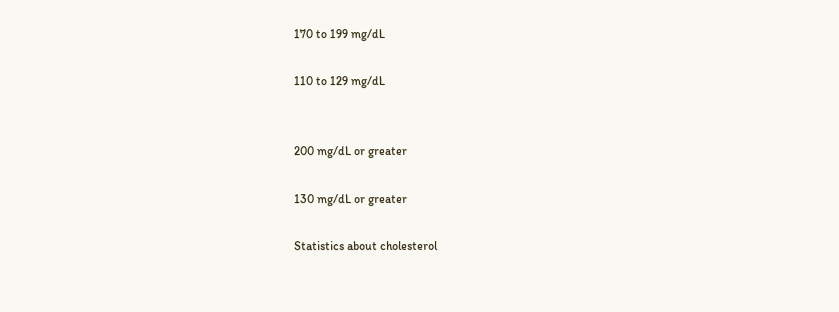170 to 199 mg/dL

110 to 129 mg/dL


200 mg/dL or greater

130 mg/dL or greater

Statistics about cholesterol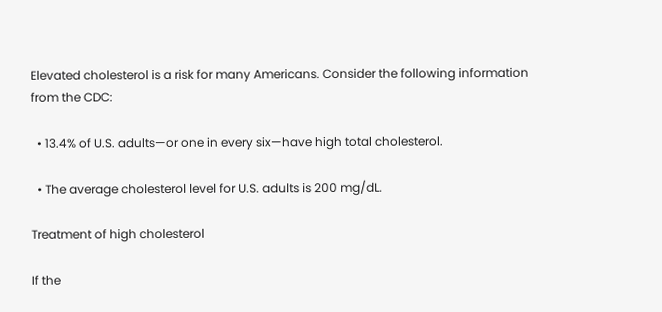Elevated cholesterol is a risk for many Americans. Consider the following information from the CDC:

  • 13.4% of U.S. adults—or one in every six—have high total cholesterol.

  • The average cholesterol level for U.S. adults is 200 mg/dL.

Treatment of high cholesterol

If the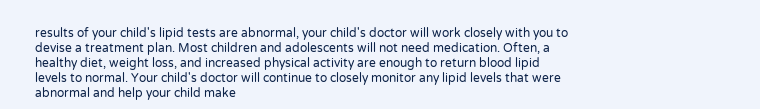results of your child's lipid tests are abnormal, your child's doctor will work closely with you to devise a treatment plan. Most children and adolescents will not need medication. Often, a healthy diet, weight loss, and increased physical activity are enough to return blood lipid levels to normal. Your child's doctor will continue to closely monitor any lipid levels that were abnormal and help your child make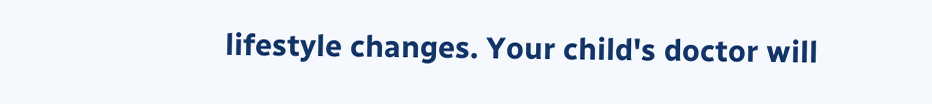lifestyle changes. Your child's doctor will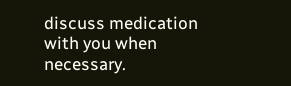discuss medication with you when necessary.